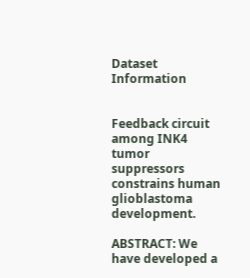Dataset Information


Feedback circuit among INK4 tumor suppressors constrains human glioblastoma development.

ABSTRACT: We have developed a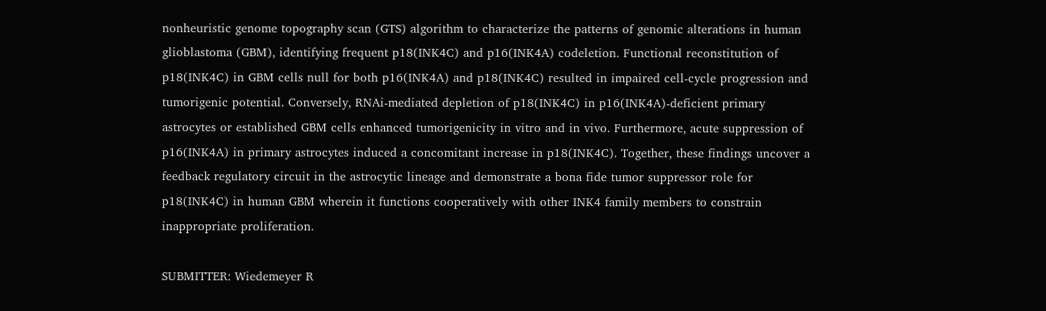nonheuristic genome topography scan (GTS) algorithm to characterize the patterns of genomic alterations in human glioblastoma (GBM), identifying frequent p18(INK4C) and p16(INK4A) codeletion. Functional reconstitution of p18(INK4C) in GBM cells null for both p16(INK4A) and p18(INK4C) resulted in impaired cell-cycle progression and tumorigenic potential. Conversely, RNAi-mediated depletion of p18(INK4C) in p16(INK4A)-deficient primary astrocytes or established GBM cells enhanced tumorigenicity in vitro and in vivo. Furthermore, acute suppression of p16(INK4A) in primary astrocytes induced a concomitant increase in p18(INK4C). Together, these findings uncover a feedback regulatory circuit in the astrocytic lineage and demonstrate a bona fide tumor suppressor role for p18(INK4C) in human GBM wherein it functions cooperatively with other INK4 family members to constrain inappropriate proliferation.

SUBMITTER: Wiedemeyer R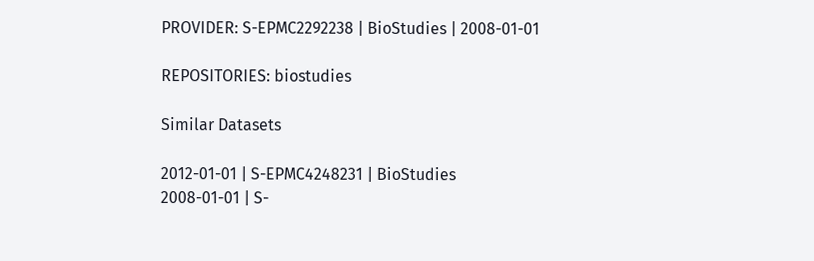PROVIDER: S-EPMC2292238 | BioStudies | 2008-01-01

REPOSITORIES: biostudies

Similar Datasets

2012-01-01 | S-EPMC4248231 | BioStudies
2008-01-01 | S-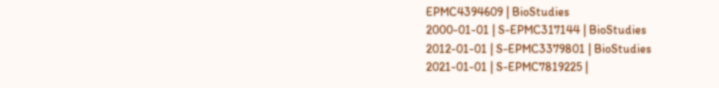EPMC4394609 | BioStudies
2000-01-01 | S-EPMC317144 | BioStudies
2012-01-01 | S-EPMC3379801 | BioStudies
2021-01-01 | S-EPMC7819225 |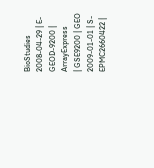BioStudies
2008-04-29 | E-GEOD-9200 | ArrayExpress
| GSE9200 | GEO
2009-01-01 | S-EPMC2660422 |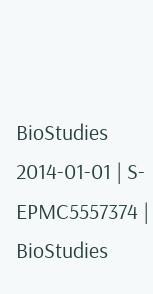BioStudies
2014-01-01 | S-EPMC5557374 | BioStudies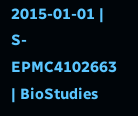2015-01-01 | S-EPMC4102663 | BioStudies